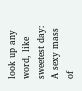look up any word, like sweetest day:
A sexy mass of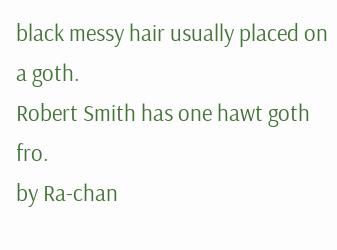black messy hair usually placed on a goth.
Robert Smith has one hawt goth fro.
by Ra-chan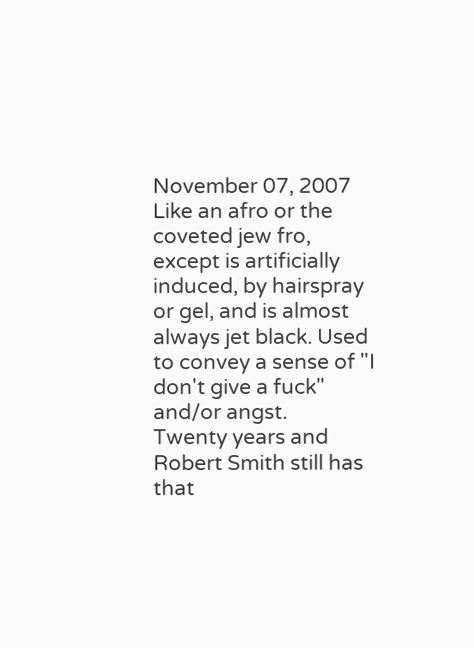November 07, 2007
Like an afro or the coveted jew fro, except is artificially induced, by hairspray or gel, and is almost always jet black. Used to convey a sense of "I don't give a fuck" and/or angst.
Twenty years and Robert Smith still has that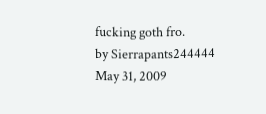fucking goth fro.
by Sierrapants244444 May 31, 2009